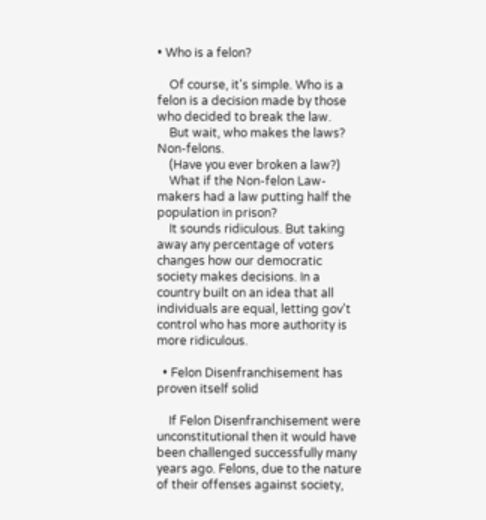• Who is a felon?

    Of course, it's simple. Who is a felon is a decision made by those who decided to break the law.
    But wait, who makes the laws? Non-felons.
    (Have you ever broken a law?)
    What if the Non-felon Law-makers had a law putting half the population in prison?
    It sounds ridiculous. But taking away any percentage of voters changes how our democratic society makes decisions. In a country built on an idea that all individuals are equal, letting gov't control who has more authority is more ridiculous.

  • Felon Disenfranchisement has proven itself solid

    If Felon Disenfranchisement were unconstitutional then it would have been challenged successfully many years ago. Felons, due to the nature of their offenses against society,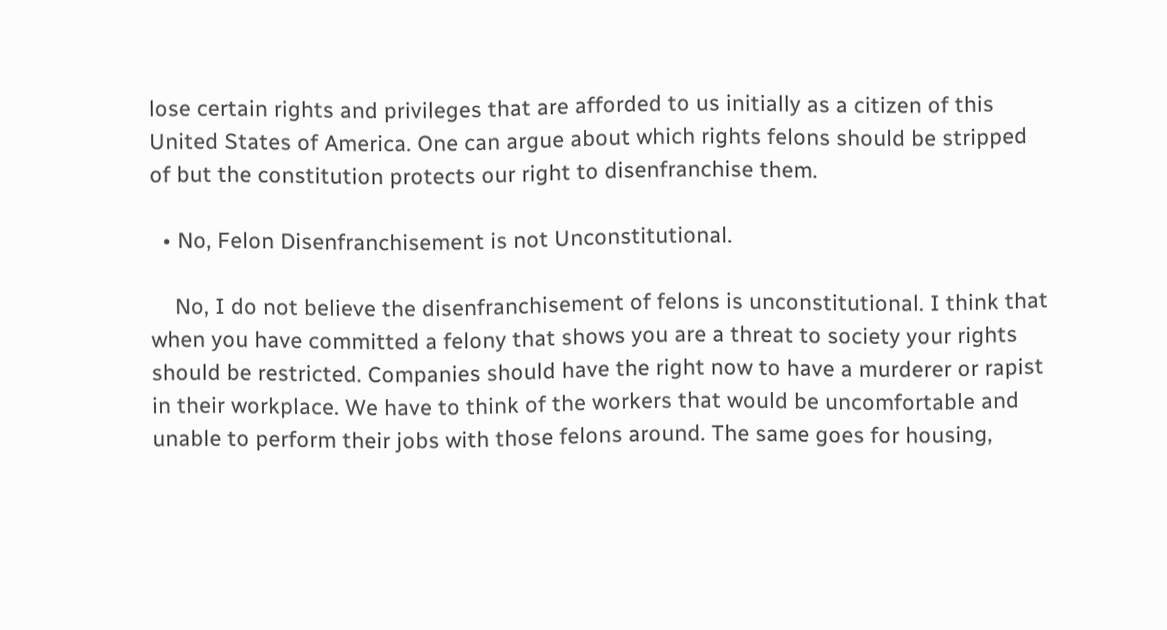lose certain rights and privileges that are afforded to us initially as a citizen of this United States of America. One can argue about which rights felons should be stripped of but the constitution protects our right to disenfranchise them.

  • No, Felon Disenfranchisement is not Unconstitutional.

    No, I do not believe the disenfranchisement of felons is unconstitutional. I think that when you have committed a felony that shows you are a threat to society your rights should be restricted. Companies should have the right now to have a murderer or rapist in their workplace. We have to think of the workers that would be uncomfortable and unable to perform their jobs with those felons around. The same goes for housing,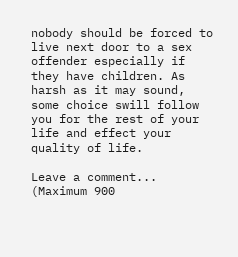nobody should be forced to live next door to a sex offender especially if they have children. As harsh as it may sound, some choice swill follow you for the rest of your life and effect your quality of life.

Leave a comment...
(Maximum 900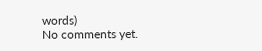words)
No comments yet.